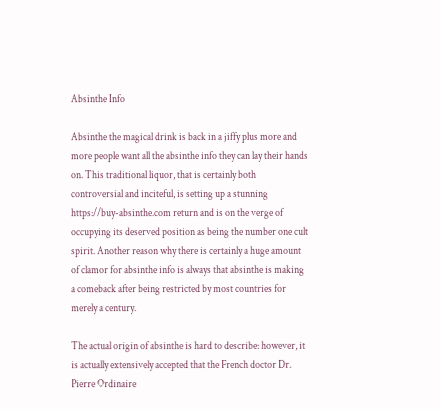Absinthe Info

Absinthe the magical drink is back in a jiffy plus more and more people want all the absinthe info they can lay their hands on. This traditional liquor, that is certainly both controversial and inciteful, is setting up a stunning https://buy-absinthe.com return and is on the verge of occupying its deserved position as being the number one cult spirit. Another reason why there is certainly a huge amount of clamor for absinthe info is always that absinthe is making a comeback after being restricted by most countries for merely a century.

The actual origin of absinthe is hard to describe: however, it is actually extensively accepted that the French doctor Dr. Pierre Ordinaire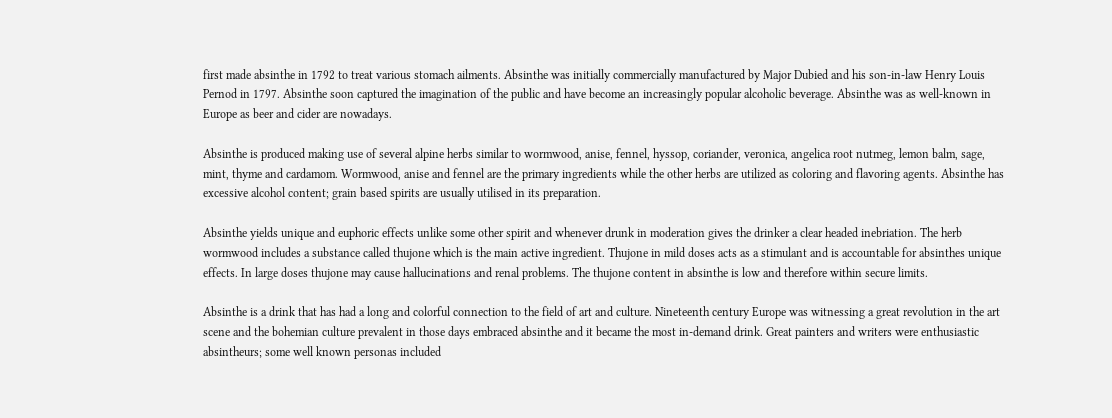first made absinthe in 1792 to treat various stomach ailments. Absinthe was initially commercially manufactured by Major Dubied and his son-in-law Henry Louis Pernod in 1797. Absinthe soon captured the imagination of the public and have become an increasingly popular alcoholic beverage. Absinthe was as well-known in Europe as beer and cider are nowadays.

Absinthe is produced making use of several alpine herbs similar to wormwood, anise, fennel, hyssop, coriander, veronica, angelica root nutmeg, lemon balm, sage, mint, thyme and cardamom. Wormwood, anise and fennel are the primary ingredients while the other herbs are utilized as coloring and flavoring agents. Absinthe has excessive alcohol content; grain based spirits are usually utilised in its preparation.

Absinthe yields unique and euphoric effects unlike some other spirit and whenever drunk in moderation gives the drinker a clear headed inebriation. The herb wormwood includes a substance called thujone which is the main active ingredient. Thujone in mild doses acts as a stimulant and is accountable for absinthes unique effects. In large doses thujone may cause hallucinations and renal problems. The thujone content in absinthe is low and therefore within secure limits.

Absinthe is a drink that has had a long and colorful connection to the field of art and culture. Nineteenth century Europe was witnessing a great revolution in the art scene and the bohemian culture prevalent in those days embraced absinthe and it became the most in-demand drink. Great painters and writers were enthusiastic absintheurs; some well known personas included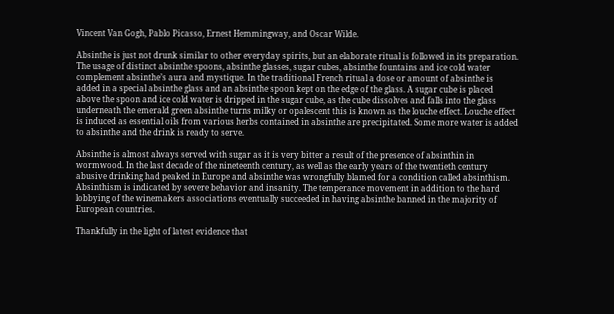Vincent Van Gogh, Pablo Picasso, Ernest Hemmingway, and Oscar Wilde.

Absinthe is just not drunk similar to other everyday spirits, but an elaborate ritual is followed in its preparation. The usage of distinct absinthe spoons, absinthe glasses, sugar cubes, absinthe fountains and ice cold water complement absinthe’s aura and mystique. In the traditional French ritual a dose or amount of absinthe is added in a special absinthe glass and an absinthe spoon kept on the edge of the glass. A sugar cube is placed above the spoon and ice cold water is dripped in the sugar cube, as the cube dissolves and falls into the glass underneath the emerald green absinthe turns milky or opalescent this is known as the louche effect. Louche effect is induced as essential oils from various herbs contained in absinthe are precipitated. Some more water is added to absinthe and the drink is ready to serve.

Absinthe is almost always served with sugar as it is very bitter a result of the presence of absinthin in wormwood. In the last decade of the nineteenth century, as well as the early years of the twentieth century abusive drinking had peaked in Europe and absinthe was wrongfully blamed for a condition called absinthism. Absinthism is indicated by severe behavior and insanity. The temperance movement in addition to the hard lobbying of the winemakers associations eventually succeeded in having absinthe banned in the majority of European countries.

Thankfully in the light of latest evidence that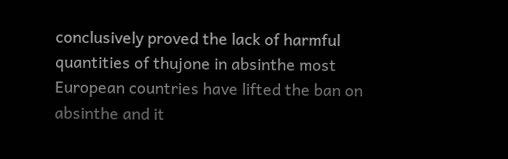conclusively proved the lack of harmful quantities of thujone in absinthe most European countries have lifted the ban on absinthe and it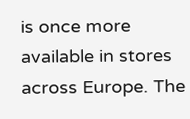is once more available in stores across Europe. The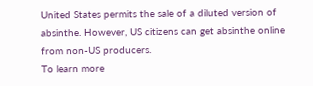United States permits the sale of a diluted version of absinthe. However, US citizens can get absinthe online from non-US producers.
To learn more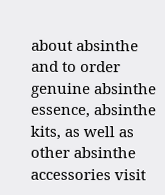about absinthe and to order genuine absinthe essence, absinthe kits, as well as other absinthe accessories visit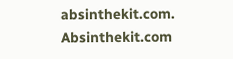absinthekit.com. Absinthekit.com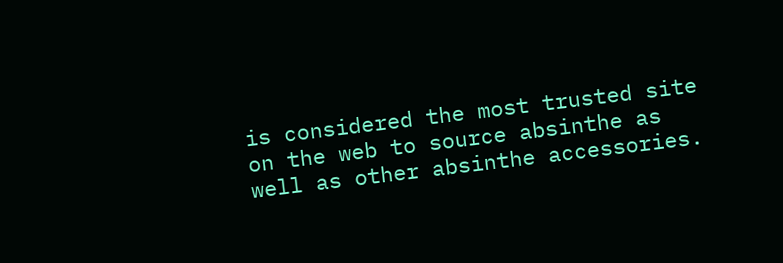is considered the most trusted site on the web to source absinthe as well as other absinthe accessories.